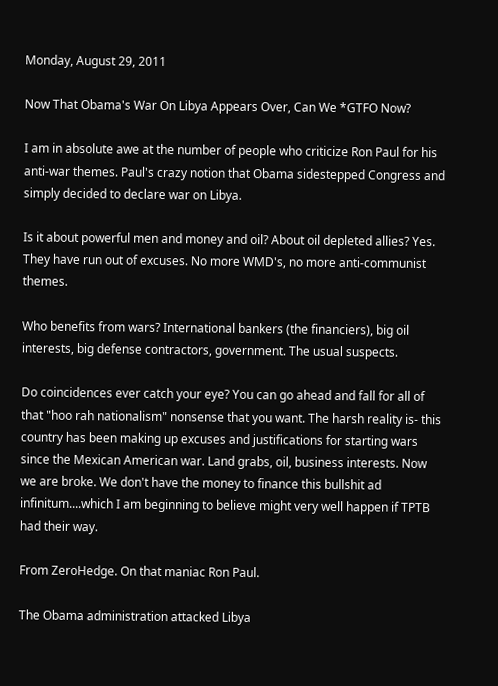Monday, August 29, 2011

Now That Obama's War On Libya Appears Over, Can We *GTFO Now?

I am in absolute awe at the number of people who criticize Ron Paul for his anti-war themes. Paul's crazy notion that Obama sidestepped Congress and simply decided to declare war on Libya.

Is it about powerful men and money and oil? About oil depleted allies? Yes. They have run out of excuses. No more WMD's, no more anti-communist themes.

Who benefits from wars? International bankers (the financiers), big oil interests, big defense contractors, government. The usual suspects.

Do coincidences ever catch your eye? You can go ahead and fall for all of that "hoo rah nationalism" nonsense that you want. The harsh reality is- this country has been making up excuses and justifications for starting wars since the Mexican American war. Land grabs, oil, business interests. Now we are broke. We don't have the money to finance this bullshit ad infinitum....which I am beginning to believe might very well happen if TPTB had their way.

From ZeroHedge. On that maniac Ron Paul.

The Obama administration attacked Libya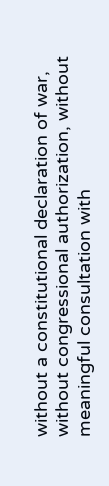without a constitutional declaration of war, without congressional authorization, without meaningful consultation with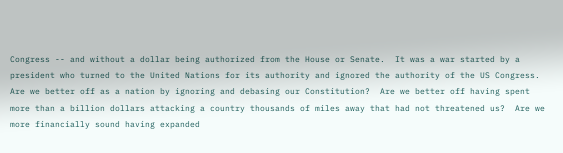Congress -- and without a dollar being authorized from the House or Senate.  It was a war started by a president who turned to the United Nations for its authority and ignored the authority of the US Congress.
Are we better off as a nation by ignoring and debasing our Constitution?  Are we better off having spent more than a billion dollars attacking a country thousands of miles away that had not threatened us?  Are we more financially sound having expanded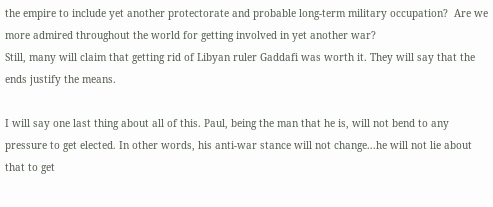the empire to include yet another protectorate and probable long-term military occupation?  Are we more admired throughout the world for getting involved in yet another war?
Still, many will claim that getting rid of Libyan ruler Gaddafi was worth it. They will say that the ends justify the means.

I will say one last thing about all of this. Paul, being the man that he is, will not bend to any pressure to get elected. In other words, his anti-war stance will not change...he will not lie about that to get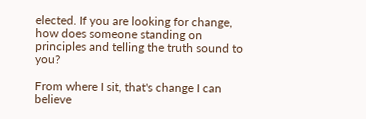elected. If you are looking for change, how does someone standing on principles and telling the truth sound to you?

From where I sit, that's change I can believe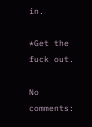in.

*Get the fuck out.

No comments: